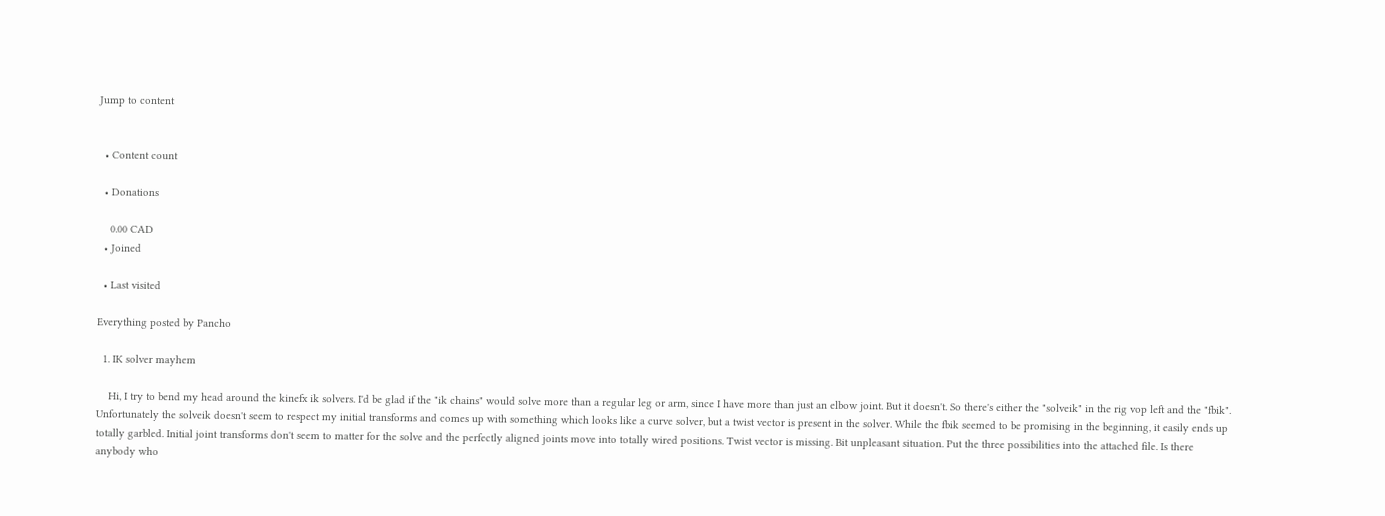Jump to content


  • Content count

  • Donations

    0.00 CAD
  • Joined

  • Last visited

Everything posted by Pancho

  1. IK solver mayhem

    Hi, I try to bend my head around the kinefx ik solvers. I'd be glad if the "ik chains" would solve more than a regular leg or arm, since I have more than just an elbow joint. But it doesn't. So there's either the "solveik" in the rig vop left and the "fbik". Unfortunately the solveik doesn't seem to respect my initial transforms and comes up with something which looks like a curve solver, but a twist vector is present in the solver. While the fbik seemed to be promising in the beginning, it easily ends up totally garbled. Initial joint transforms don't seem to matter for the solve and the perfectly aligned joints move into totally wired positions. Twist vector is missing. Bit unpleasant situation. Put the three possibilities into the attached file. Is there anybody who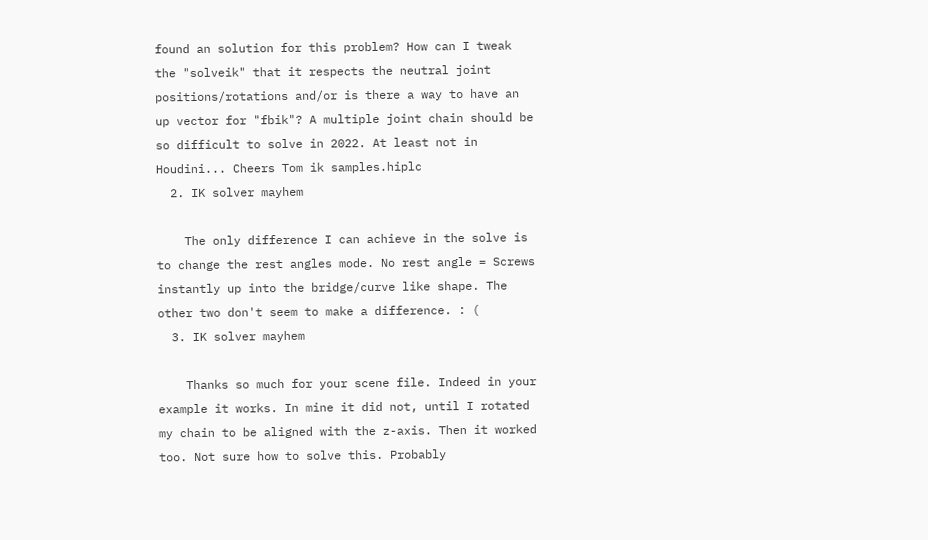found an solution for this problem? How can I tweak the "solveik" that it respects the neutral joint positions/rotations and/or is there a way to have an up vector for "fbik"? A multiple joint chain should be so difficult to solve in 2022. At least not in Houdini... Cheers Tom ik samples.hiplc
  2. IK solver mayhem

    The only difference I can achieve in the solve is to change the rest angles mode. No rest angle = Screws instantly up into the bridge/curve like shape. The other two don't seem to make a difference. : (
  3. IK solver mayhem

    Thanks so much for your scene file. Indeed in your example it works. In mine it did not, until I rotated my chain to be aligned with the z-axis. Then it worked too. Not sure how to solve this. Probably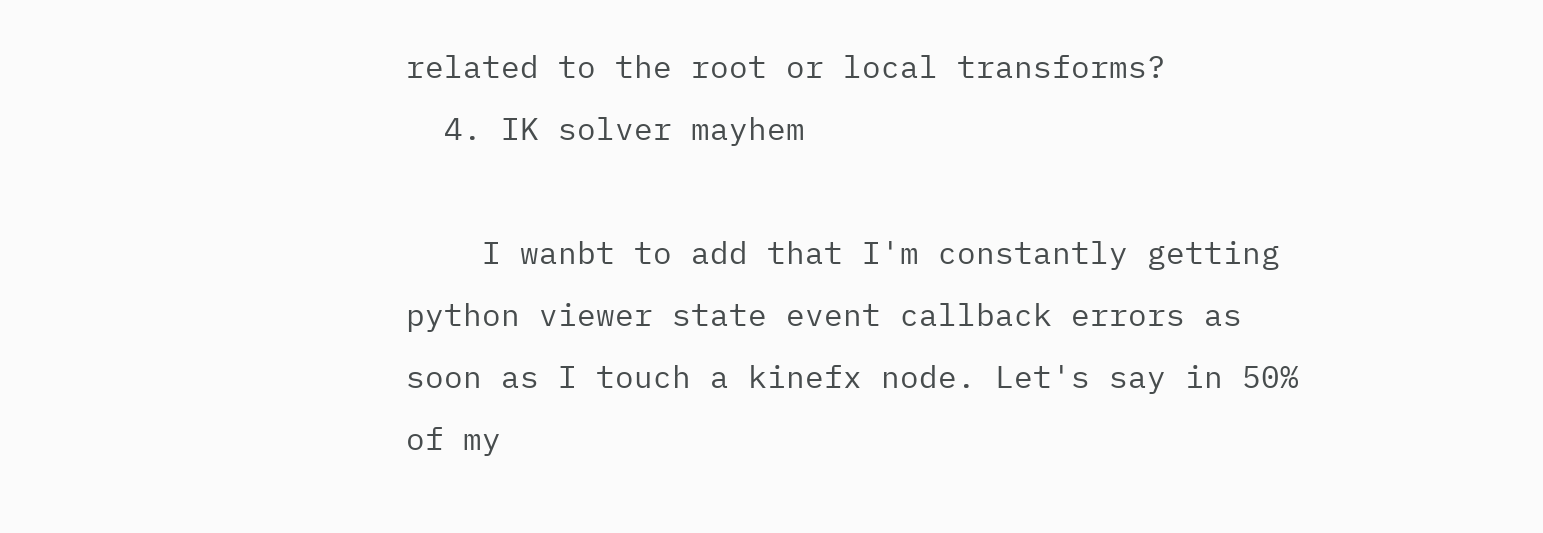related to the root or local transforms?
  4. IK solver mayhem

    I wanbt to add that I'm constantly getting python viewer state event callback errors as soon as I touch a kinefx node. Let's say in 50% of my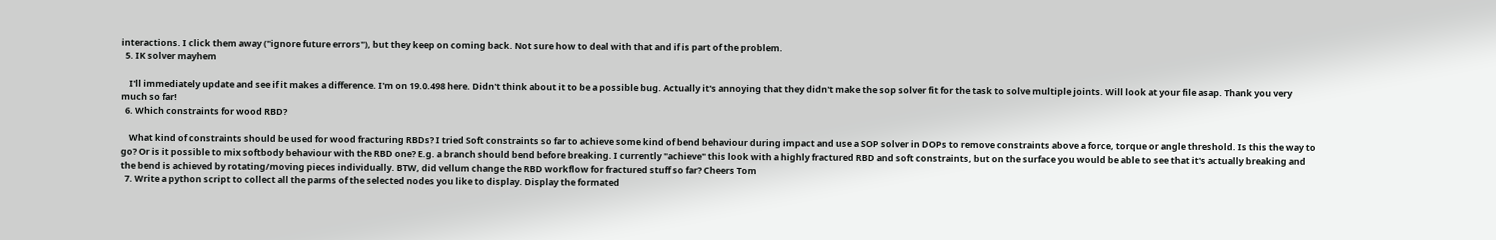interactions. I click them away ("ignore future errors"), but they keep on coming back. Not sure how to deal with that and if is part of the problem.
  5. IK solver mayhem

    I'll immediately update and see if it makes a difference. I'm on 19.0.498 here. Didn't think about it to be a possible bug. Actually it's annoying that they didn't make the sop solver fit for the task to solve multiple joints. Will look at your file asap. Thank you very much so far!
  6. Which constraints for wood RBD?

    What kind of constraints should be used for wood fracturing RBDs? I tried Soft constraints so far to achieve some kind of bend behaviour during impact and use a SOP solver in DOPs to remove constraints above a force, torque or angle threshold. Is this the way to go? Or is it possible to mix softbody behaviour with the RBD one? E.g. a branch should bend before breaking. I currently "achieve" this look with a highly fractured RBD and soft constraints, but on the surface you would be able to see that it's actually breaking and the bend is achieved by rotating/moving pieces individually. BTW, did vellum change the RBD workflow for fractured stuff so far? Cheers Tom
  7. Write a python script to collect all the parms of the selected nodes you like to display. Display the formated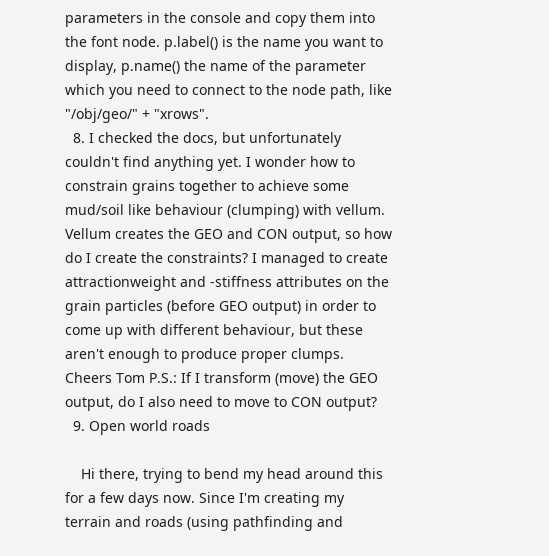parameters in the console and copy them into the font node. p.label() is the name you want to display, p.name() the name of the parameter which you need to connect to the node path, like "/obj/geo/" + "xrows".
  8. I checked the docs, but unfortunately couldn't find anything yet. I wonder how to constrain grains together to achieve some mud/soil like behaviour (clumping) with vellum. Vellum creates the GEO and CON output, so how do I create the constraints? I managed to create attractionweight and -stiffness attributes on the grain particles (before GEO output) in order to come up with different behaviour, but these aren't enough to produce proper clumps. Cheers Tom P.S.: If I transform (move) the GEO output, do I also need to move to CON output?
  9. Open world roads

    Hi there, trying to bend my head around this for a few days now. Since I'm creating my terrain and roads (using pathfinding and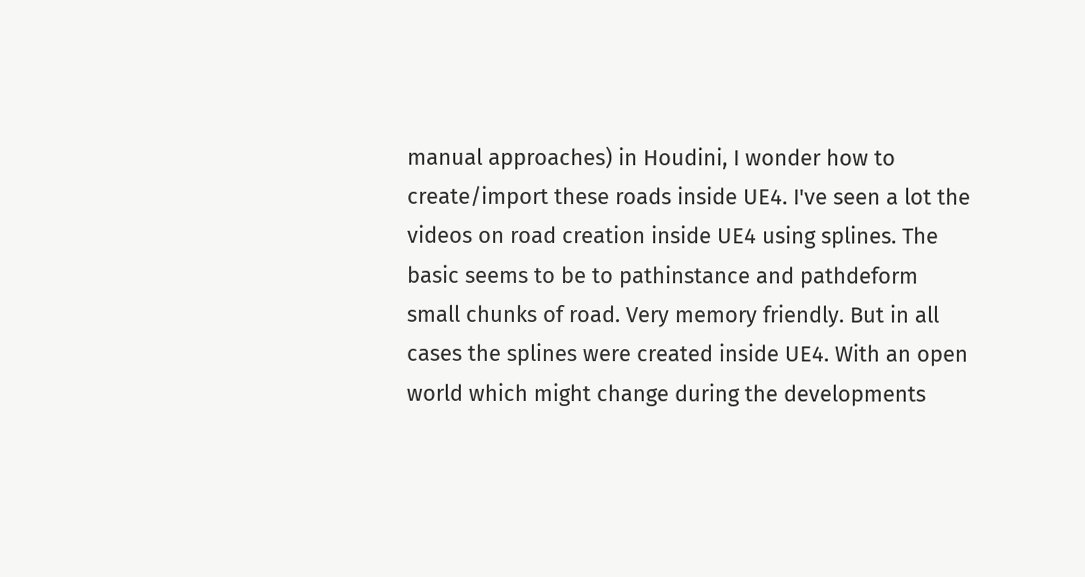manual approaches) in Houdini, I wonder how to create/import these roads inside UE4. I've seen a lot the videos on road creation inside UE4 using splines. The basic seems to be to pathinstance and pathdeform small chunks of road. Very memory friendly. But in all cases the splines were created inside UE4. With an open world which might change during the developments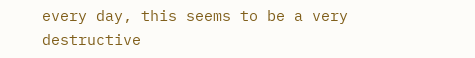every day, this seems to be a very destructive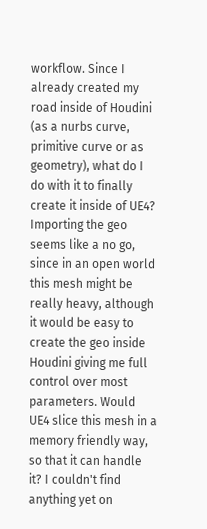workflow. Since I already created my road inside of Houdini (as a nurbs curve, primitive curve or as geometry), what do I do with it to finally create it inside of UE4? Importing the geo seems like a no go, since in an open world this mesh might be really heavy, although it would be easy to create the geo inside Houdini giving me full control over most parameters. Would UE4 slice this mesh in a memory friendly way, so that it can handle it? I couldn't find anything yet on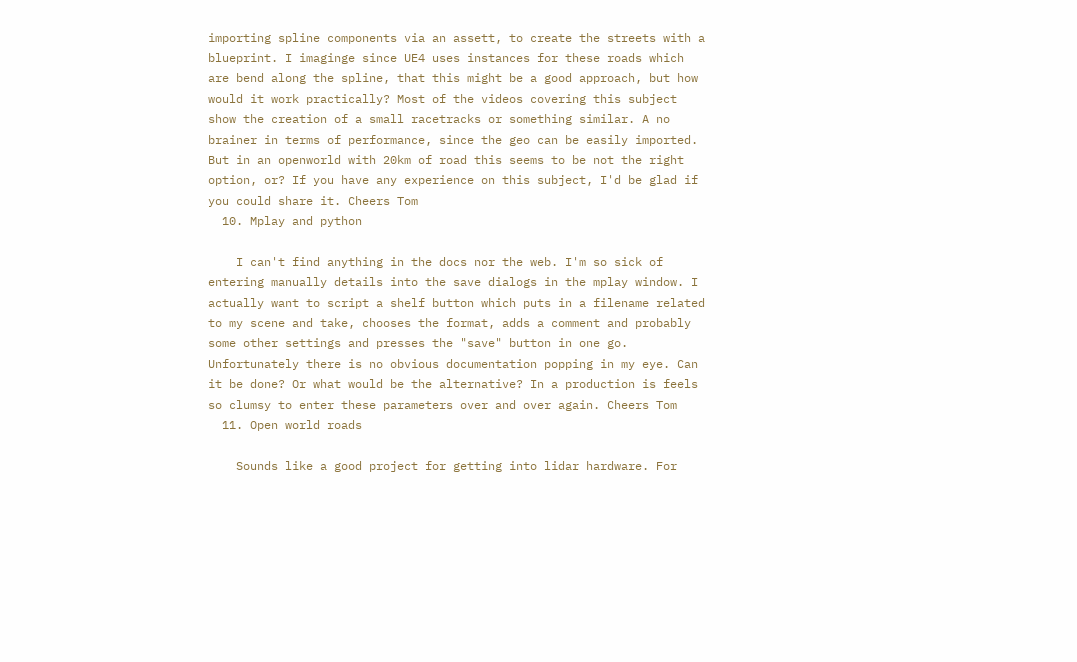importing spline components via an assett, to create the streets with a blueprint. I imaginge since UE4 uses instances for these roads which are bend along the spline, that this might be a good approach, but how would it work practically? Most of the videos covering this subject show the creation of a small racetracks or something similar. A no brainer in terms of performance, since the geo can be easily imported. But in an openworld with 20km of road this seems to be not the right option, or? If you have any experience on this subject, I'd be glad if you could share it. Cheers Tom
  10. Mplay and python

    I can't find anything in the docs nor the web. I'm so sick of entering manually details into the save dialogs in the mplay window. I actually want to script a shelf button which puts in a filename related to my scene and take, chooses the format, adds a comment and probably some other settings and presses the "save" button in one go. Unfortunately there is no obvious documentation popping in my eye. Can it be done? Or what would be the alternative? In a production is feels so clumsy to enter these parameters over and over again. Cheers Tom
  11. Open world roads

    Sounds like a good project for getting into lidar hardware. For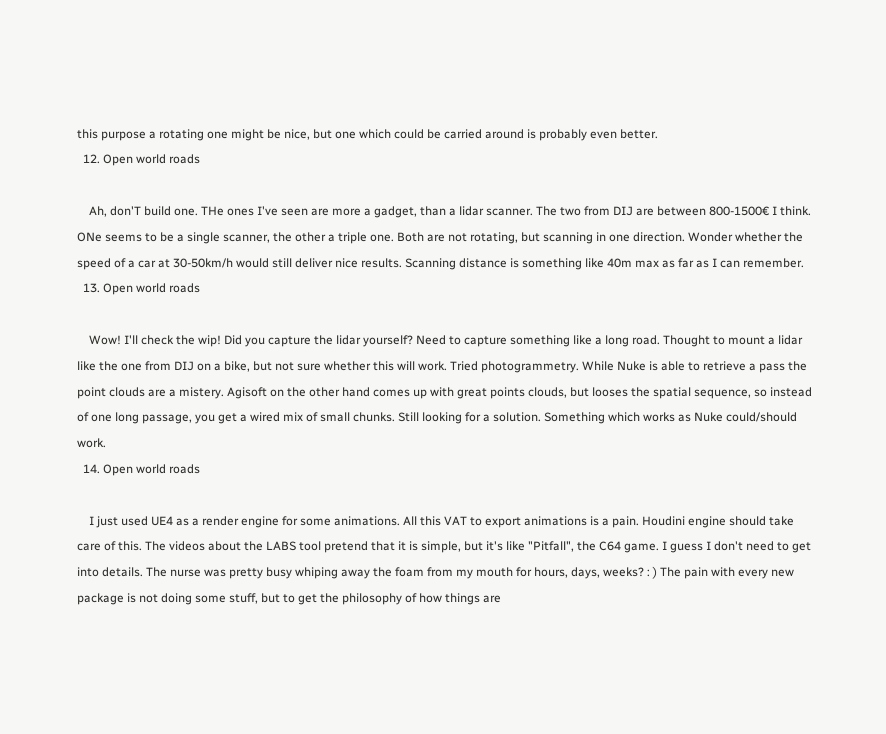this purpose a rotating one might be nice, but one which could be carried around is probably even better.
  12. Open world roads

    Ah, don'T build one. THe ones I've seen are more a gadget, than a lidar scanner. The two from DIJ are between 800-1500€ I think. ONe seems to be a single scanner, the other a triple one. Both are not rotating, but scanning in one direction. Wonder whether the speed of a car at 30-50km/h would still deliver nice results. Scanning distance is something like 40m max as far as I can remember.
  13. Open world roads

    Wow! I'll check the wip! Did you capture the lidar yourself? Need to capture something like a long road. Thought to mount a lidar like the one from DIJ on a bike, but not sure whether this will work. Tried photogrammetry. While Nuke is able to retrieve a pass the point clouds are a mistery. Agisoft on the other hand comes up with great points clouds, but looses the spatial sequence, so instead of one long passage, you get a wired mix of small chunks. Still looking for a solution. Something which works as Nuke could/should work.
  14. Open world roads

    I just used UE4 as a render engine for some animations. All this VAT to export animations is a pain. Houdini engine should take care of this. The videos about the LABS tool pretend that it is simple, but it's like "Pitfall", the C64 game. I guess I don't need to get into details. The nurse was pretty busy whiping away the foam from my mouth for hours, days, weeks? : ) The pain with every new package is not doing some stuff, but to get the philosophy of how things are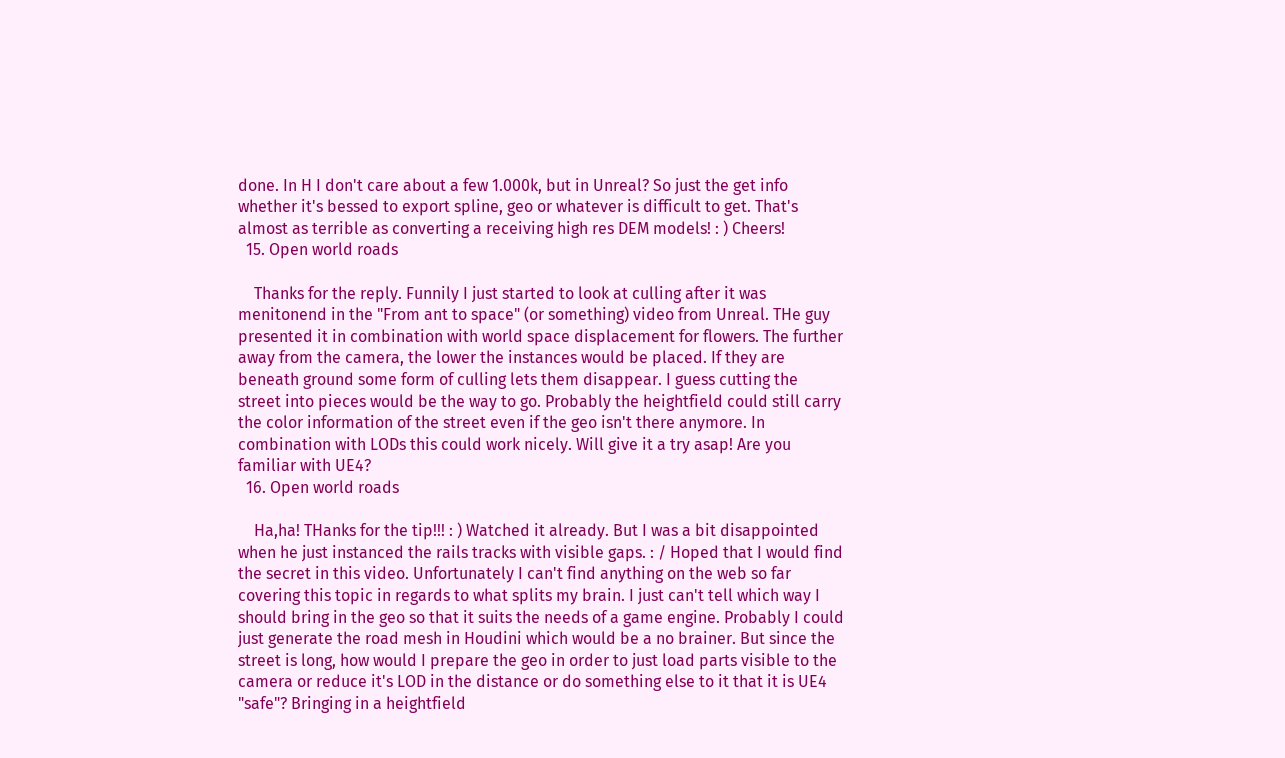done. In H I don't care about a few 1.000k, but in Unreal? So just the get info whether it's bessed to export spline, geo or whatever is difficult to get. That's almost as terrible as converting a receiving high res DEM models! : ) Cheers!
  15. Open world roads

    Thanks for the reply. Funnily I just started to look at culling after it was menitonend in the "From ant to space" (or something) video from Unreal. THe guy presented it in combination with world space displacement for flowers. The further away from the camera, the lower the instances would be placed. If they are beneath ground some form of culling lets them disappear. I guess cutting the street into pieces would be the way to go. Probably the heightfield could still carry the color information of the street even if the geo isn't there anymore. In combination with LODs this could work nicely. Will give it a try asap! Are you familiar with UE4?
  16. Open world roads

    Ha,ha! THanks for the tip!!! : ) Watched it already. But I was a bit disappointed when he just instanced the rails tracks with visible gaps. : / Hoped that I would find the secret in this video. Unfortunately I can't find anything on the web so far covering this topic in regards to what splits my brain. I just can't tell which way I should bring in the geo so that it suits the needs of a game engine. Probably I could just generate the road mesh in Houdini which would be a no brainer. But since the street is long, how would I prepare the geo in order to just load parts visible to the camera or reduce it's LOD in the distance or do something else to it that it is UE4 "safe"? Bringing in a heightfield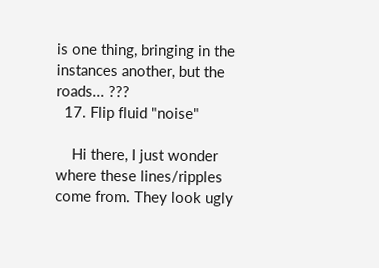is one thing, bringing in the instances another, but the roads... ???
  17. Flip fluid "noise"

    Hi there, I just wonder where these lines/ripples come from. They look ugly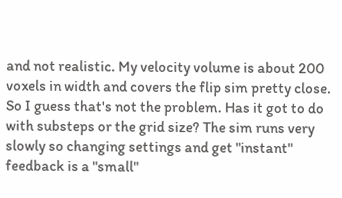and not realistic. My velocity volume is about 200 voxels in width and covers the flip sim pretty close. So I guess that's not the problem. Has it got to do with substeps or the grid size? The sim runs very slowly so changing settings and get "instant" feedback is a "small"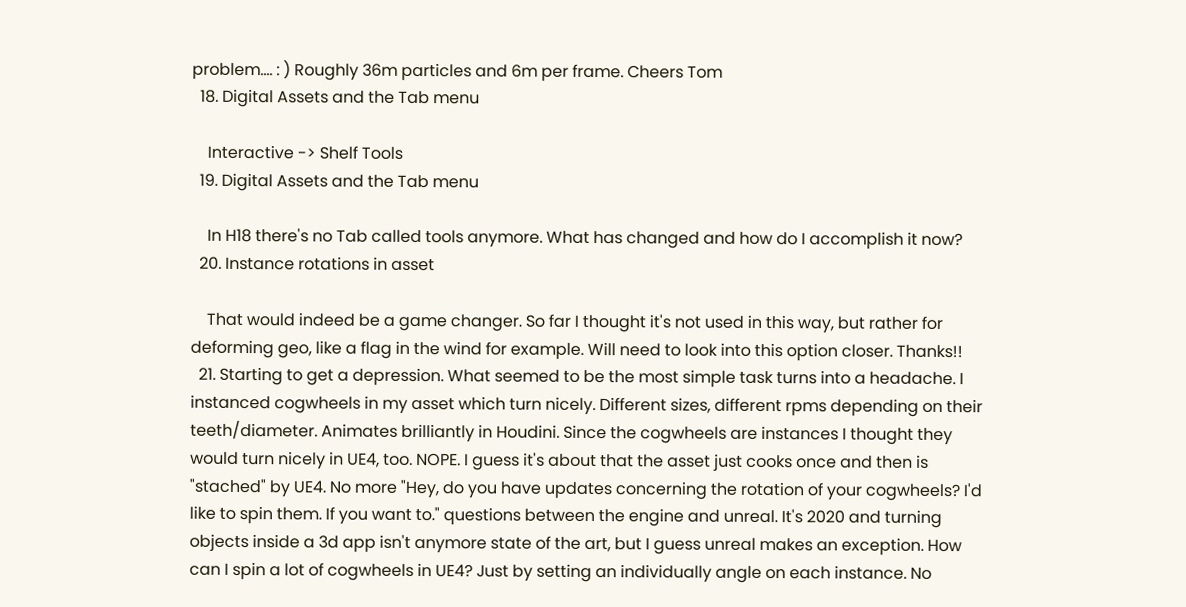problem.... : ) Roughly 36m particles and 6m per frame. Cheers Tom
  18. Digital Assets and the Tab menu

    Interactive -> Shelf Tools
  19. Digital Assets and the Tab menu

    In H18 there's no Tab called tools anymore. What has changed and how do I accomplish it now?
  20. Instance rotations in asset

    That would indeed be a game changer. So far I thought it's not used in this way, but rather for deforming geo, like a flag in the wind for example. Will need to look into this option closer. Thanks!!
  21. Starting to get a depression. What seemed to be the most simple task turns into a headache. I instanced cogwheels in my asset which turn nicely. Different sizes, different rpms depending on their teeth/diameter. Animates brilliantly in Houdini. Since the cogwheels are instances I thought they would turn nicely in UE4, too. NOPE. I guess it's about that the asset just cooks once and then is "stached" by UE4. No more "Hey, do you have updates concerning the rotation of your cogwheels? I'd like to spin them. If you want to." questions between the engine and unreal. It's 2020 and turning objects inside a 3d app isn't anymore state of the art, but I guess unreal makes an exception. How can I spin a lot of cogwheels in UE4? Just by setting an individually angle on each instance. No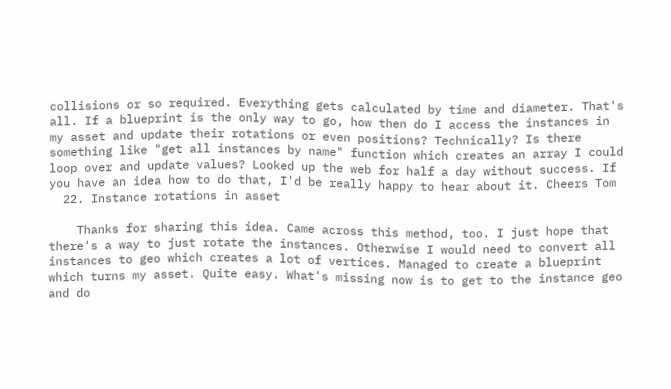collisions or so required. Everything gets calculated by time and diameter. That's all. If a blueprint is the only way to go, how then do I access the instances in my asset and update their rotations or even positions? Technically? Is there something like "get all instances by name" function which creates an array I could loop over and update values? Looked up the web for half a day without success. If you have an idea how to do that, I'd be really happy to hear about it. Cheers Tom
  22. Instance rotations in asset

    Thanks for sharing this idea. Came across this method, too. I just hope that there's a way to just rotate the instances. Otherwise I would need to convert all instances to geo which creates a lot of vertices. Managed to create a blueprint which turns my asset. Quite easy. What's missing now is to get to the instance geo and do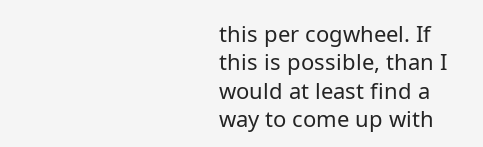this per cogwheel. If this is possible, than I would at least find a way to come up with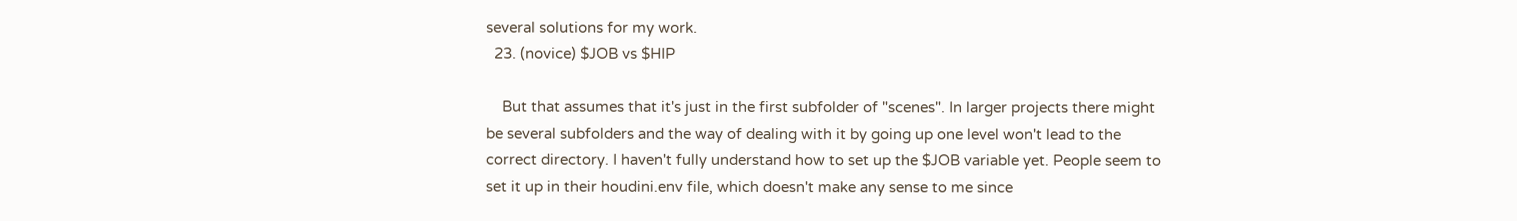several solutions for my work.
  23. (novice) $JOB vs $HIP

    But that assumes that it's just in the first subfolder of "scenes". In larger projects there might be several subfolders and the way of dealing with it by going up one level won't lead to the correct directory. I haven't fully understand how to set up the $JOB variable yet. People seem to set it up in their houdini.env file, which doesn't make any sense to me since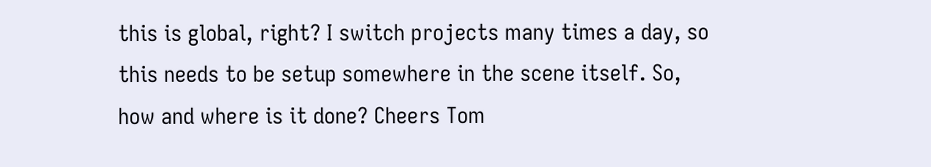this is global, right? I switch projects many times a day, so this needs to be setup somewhere in the scene itself. So, how and where is it done? Cheers Tom